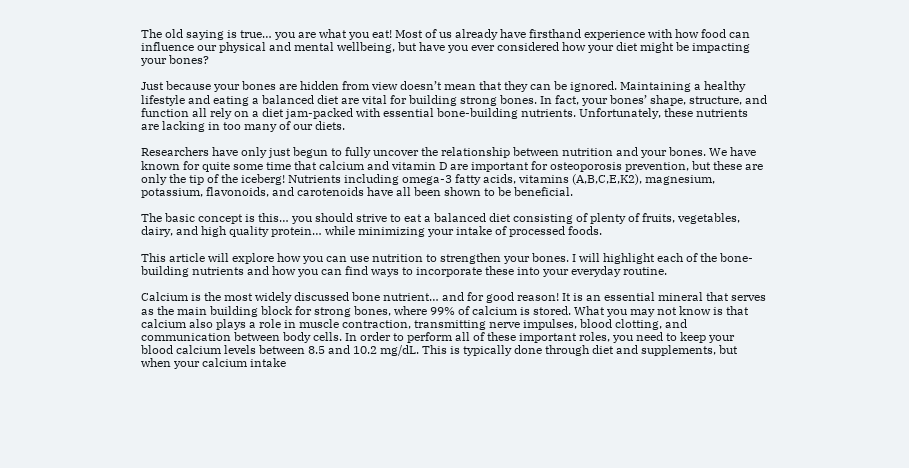The old saying is true… you are what you eat! Most of us already have firsthand experience with how food can influence our physical and mental wellbeing, but have you ever considered how your diet might be impacting your bones?

Just because your bones are hidden from view doesn’t mean that they can be ignored. Maintaining a healthy lifestyle and eating a balanced diet are vital for building strong bones. In fact, your bones’ shape, structure, and function all rely on a diet jam-packed with essential bone-building nutrients. Unfortunately, these nutrients are lacking in too many of our diets.

Researchers have only just begun to fully uncover the relationship between nutrition and your bones. We have known for quite some time that calcium and vitamin D are important for osteoporosis prevention, but these are only the tip of the iceberg! Nutrients including omega-3 fatty acids, vitamins (A,B,C,E,K2), magnesium, potassium, flavonoids, and carotenoids have all been shown to be beneficial.

The basic concept is this… you should strive to eat a balanced diet consisting of plenty of fruits, vegetables, dairy, and high quality protein… while minimizing your intake of processed foods.

This article will explore how you can use nutrition to strengthen your bones. I will highlight each of the bone-building nutrients and how you can find ways to incorporate these into your everyday routine.

Calcium is the most widely discussed bone nutrient… and for good reason! It is an essential mineral that serves as the main building block for strong bones, where 99% of calcium is stored. What you may not know is that calcium also plays a role in muscle contraction, transmitting nerve impulses, blood clotting, and communication between body cells. In order to perform all of these important roles, you need to keep your blood calcium levels between 8.5 and 10.2 mg/dL. This is typically done through diet and supplements, but when your calcium intake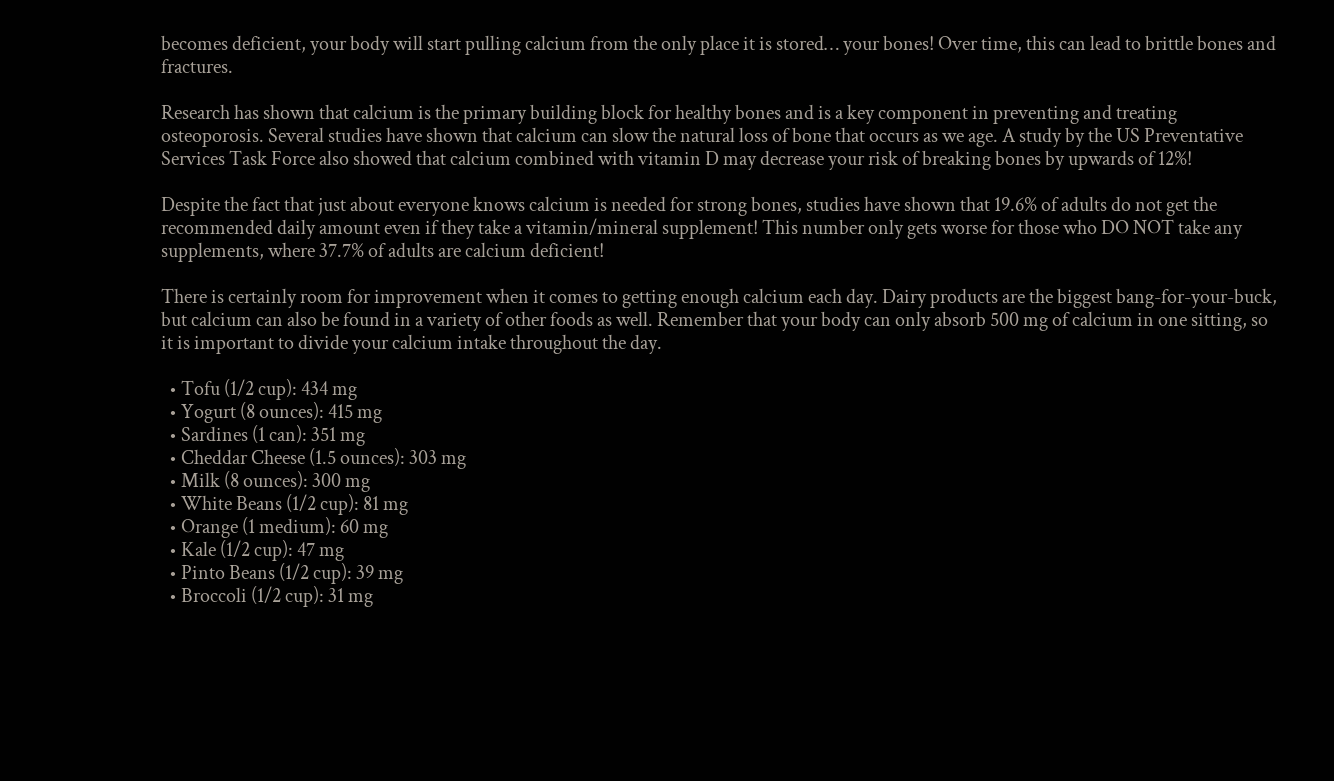becomes deficient, your body will start pulling calcium from the only place it is stored… your bones! Over time, this can lead to brittle bones and fractures.

Research has shown that calcium is the primary building block for healthy bones and is a key component in preventing and treating osteoporosis. Several studies have shown that calcium can slow the natural loss of bone that occurs as we age. A study by the US Preventative Services Task Force also showed that calcium combined with vitamin D may decrease your risk of breaking bones by upwards of 12%!

Despite the fact that just about everyone knows calcium is needed for strong bones, studies have shown that 19.6% of adults do not get the recommended daily amount even if they take a vitamin/mineral supplement! This number only gets worse for those who DO NOT take any supplements, where 37.7% of adults are calcium deficient!

There is certainly room for improvement when it comes to getting enough calcium each day. Dairy products are the biggest bang-for-your-buck, but calcium can also be found in a variety of other foods as well. Remember that your body can only absorb 500 mg of calcium in one sitting, so it is important to divide your calcium intake throughout the day.

  • Tofu (1/2 cup): 434 mg
  • Yogurt (8 ounces): 415 mg
  • Sardines (1 can): 351 mg
  • Cheddar Cheese (1.5 ounces): 303 mg
  • Milk (8 ounces): 300 mg
  • White Beans (1/2 cup): 81 mg
  • Orange (1 medium): 60 mg
  • Kale (1/2 cup): 47 mg
  • Pinto Beans (1/2 cup): 39 mg
  • Broccoli (1/2 cup): 31 mg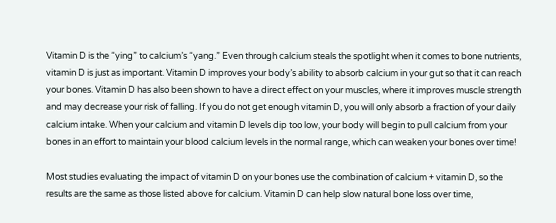Vitamin D is the “ying” to calcium’s “yang.” Even through calcium steals the spotlight when it comes to bone nutrients, vitamin D is just as important. Vitamin D improves your body’s ability to absorb calcium in your gut so that it can reach your bones. Vitamin D has also been shown to have a direct effect on your muscles, where it improves muscle strength and may decrease your risk of falling. If you do not get enough vitamin D, you will only absorb a fraction of your daily calcium intake. When your calcium and vitamin D levels dip too low, your body will begin to pull calcium from your bones in an effort to maintain your blood calcium levels in the normal range, which can weaken your bones over time!

Most studies evaluating the impact of vitamin D on your bones use the combination of calcium + vitamin D, so the results are the same as those listed above for calcium. Vitamin D can help slow natural bone loss over time,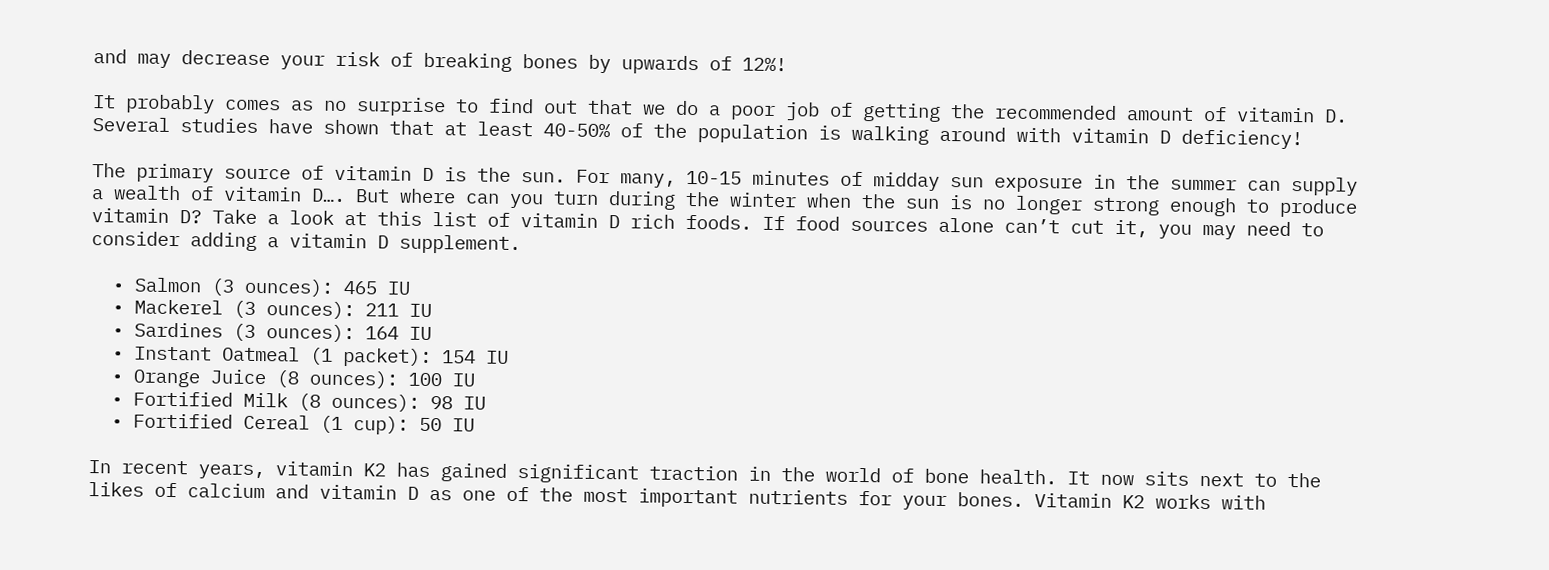and may decrease your risk of breaking bones by upwards of 12%!

It probably comes as no surprise to find out that we do a poor job of getting the recommended amount of vitamin D. Several studies have shown that at least 40-50% of the population is walking around with vitamin D deficiency!

The primary source of vitamin D is the sun. For many, 10-15 minutes of midday sun exposure in the summer can supply a wealth of vitamin D…. But where can you turn during the winter when the sun is no longer strong enough to produce vitamin D? Take a look at this list of vitamin D rich foods. If food sources alone can’t cut it, you may need to consider adding a vitamin D supplement.

  • Salmon (3 ounces): 465 IU
  • Mackerel (3 ounces): 211 IU
  • Sardines (3 ounces): 164 IU
  • Instant Oatmeal (1 packet): 154 IU
  • Orange Juice (8 ounces): 100 IU
  • Fortified Milk (8 ounces): 98 IU
  • Fortified Cereal (1 cup): 50 IU

In recent years, vitamin K2 has gained significant traction in the world of bone health. It now sits next to the likes of calcium and vitamin D as one of the most important nutrients for your bones. Vitamin K2 works with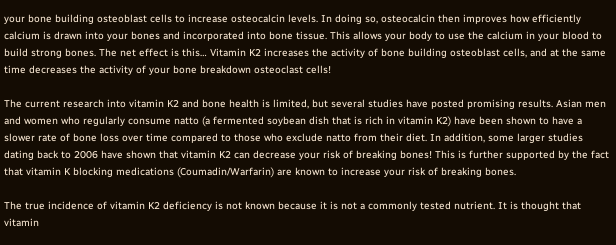your bone building osteoblast cells to increase osteocalcin levels. In doing so, osteocalcin then improves how efficiently calcium is drawn into your bones and incorporated into bone tissue. This allows your body to use the calcium in your blood to build strong bones. The net effect is this… Vitamin K2 increases the activity of bone building osteoblast cells, and at the same time decreases the activity of your bone breakdown osteoclast cells!

The current research into vitamin K2 and bone health is limited, but several studies have posted promising results. Asian men and women who regularly consume natto (a fermented soybean dish that is rich in vitamin K2) have been shown to have a slower rate of bone loss over time compared to those who exclude natto from their diet. In addition, some larger studies dating back to 2006 have shown that vitamin K2 can decrease your risk of breaking bones! This is further supported by the fact that vitamin K blocking medications (Coumadin/Warfarin) are known to increase your risk of breaking bones.

The true incidence of vitamin K2 deficiency is not known because it is not a commonly tested nutrient. It is thought that vitamin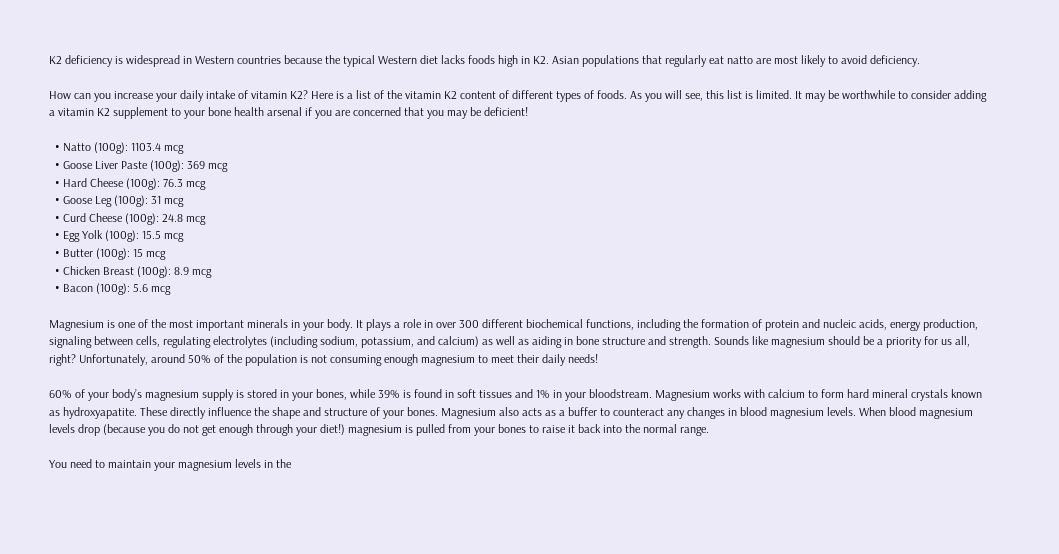K2 deficiency is widespread in Western countries because the typical Western diet lacks foods high in K2. Asian populations that regularly eat natto are most likely to avoid deficiency.

How can you increase your daily intake of vitamin K2? Here is a list of the vitamin K2 content of different types of foods. As you will see, this list is limited. It may be worthwhile to consider adding a vitamin K2 supplement to your bone health arsenal if you are concerned that you may be deficient!

  • Natto (100g): 1103.4 mcg
  • Goose Liver Paste (100g): 369 mcg
  • Hard Cheese (100g): 76.3 mcg
  • Goose Leg (100g): 31 mcg
  • Curd Cheese (100g): 24.8 mcg
  • Egg Yolk (100g): 15.5 mcg
  • Butter (100g): 15 mcg
  • Chicken Breast (100g): 8.9 mcg
  • Bacon (100g): 5.6 mcg

Magnesium is one of the most important minerals in your body. It plays a role in over 300 different biochemical functions, including the formation of protein and nucleic acids, energy production, signaling between cells, regulating electrolytes (including sodium, potassium, and calcium) as well as aiding in bone structure and strength. Sounds like magnesium should be a priority for us all, right? Unfortunately, around 50% of the population is not consuming enough magnesium to meet their daily needs!

60% of your body’s magnesium supply is stored in your bones, while 39% is found in soft tissues and 1% in your bloodstream. Magnesium works with calcium to form hard mineral crystals known as hydroxyapatite. These directly influence the shape and structure of your bones. Magnesium also acts as a buffer to counteract any changes in blood magnesium levels. When blood magnesium levels drop (because you do not get enough through your diet!) magnesium is pulled from your bones to raise it back into the normal range.

You need to maintain your magnesium levels in the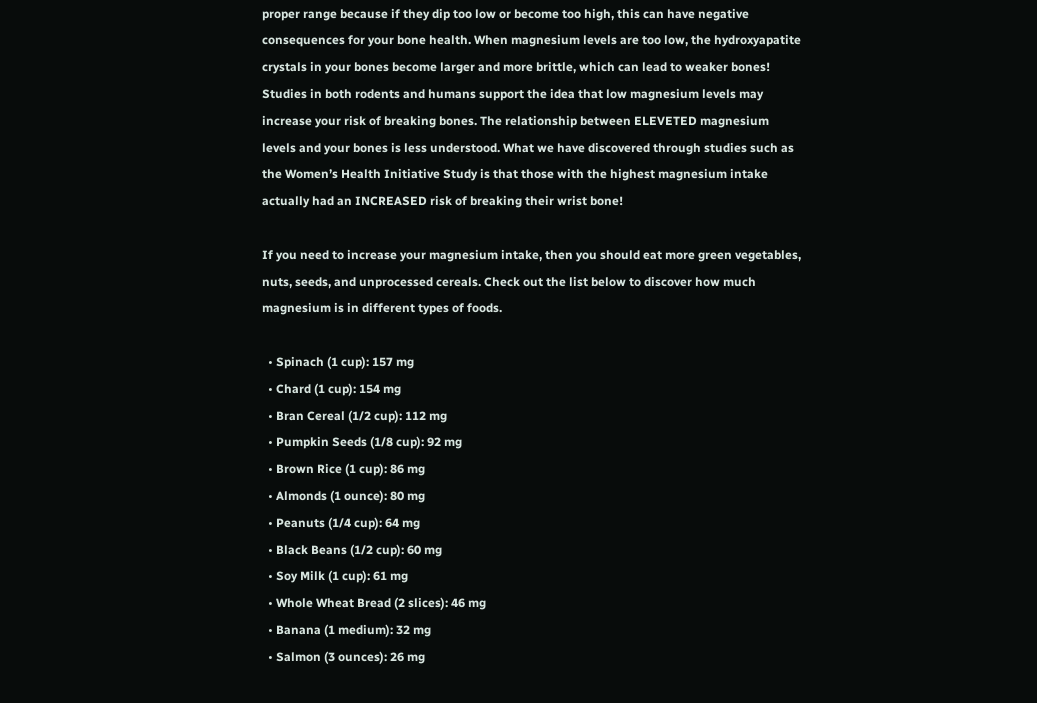proper range because if they dip too low or become too high, this can have negative consequences for your bone health. When magnesium levels are too low, the hydroxyapatite crystals in your bones become larger and more brittle, which can lead to weaker bones! Studies in both rodents and humans support the idea that low magnesium levels may increase your risk of breaking bones. The relationship between ELEVETED magnesium levels and your bones is less understood. What we have discovered through studies such as the Women’s Health Initiative Study is that those with the highest magnesium intake actually had an INCREASED risk of breaking their wrist bone!

If you need to increase your magnesium intake, then you should eat more green vegetables, nuts, seeds, and unprocessed cereals. Check out the list below to discover how much magnesium is in different types of foods.

  • Spinach (1 cup): 157 mg
  • Chard (1 cup): 154 mg
  • Bran Cereal (1/2 cup): 112 mg
  • Pumpkin Seeds (1/8 cup): 92 mg
  • Brown Rice (1 cup): 86 mg
  • Almonds (1 ounce): 80 mg
  • Peanuts (1/4 cup): 64 mg
  • Black Beans (1/2 cup): 60 mg
  • Soy Milk (1 cup): 61 mg
  • Whole Wheat Bread (2 slices): 46 mg
  • Banana (1 medium): 32 mg
  • Salmon (3 ounces): 26 mg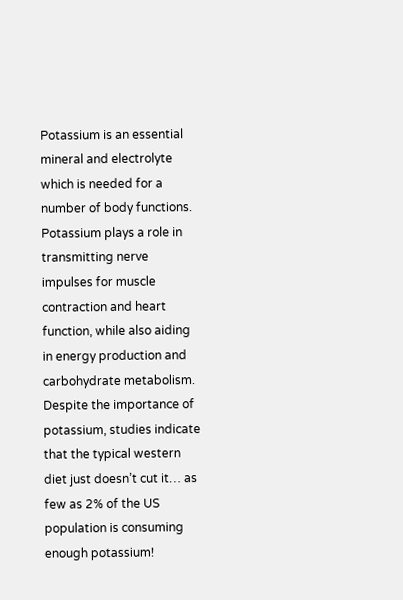Potassium is an essential mineral and electrolyte which is needed for a number of body functions. Potassium plays a role in transmitting nerve impulses for muscle contraction and heart function, while also aiding in energy production and carbohydrate metabolism. Despite the importance of potassium, studies indicate that the typical western diet just doesn’t cut it… as few as 2% of the US population is consuming enough potassium!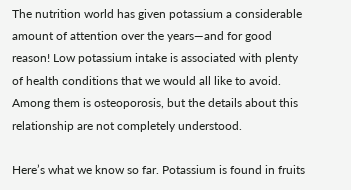The nutrition world has given potassium a considerable amount of attention over the years—and for good reason! Low potassium intake is associated with plenty of health conditions that we would all like to avoid. Among them is osteoporosis, but the details about this relationship are not completely understood.

Here’s what we know so far. Potassium is found in fruits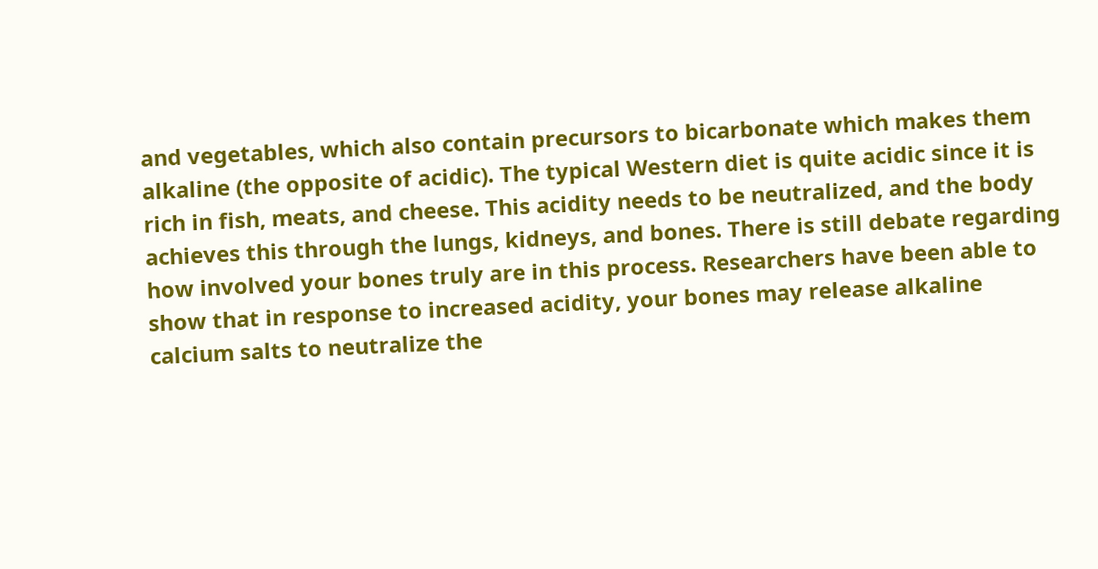and vegetables, which also contain precursors to bicarbonate which makes them alkaline (the opposite of acidic). The typical Western diet is quite acidic since it is rich in fish, meats, and cheese. This acidity needs to be neutralized, and the body achieves this through the lungs, kidneys, and bones. There is still debate regarding how involved your bones truly are in this process. Researchers have been able to show that in response to increased acidity, your bones may release alkaline calcium salts to neutralize the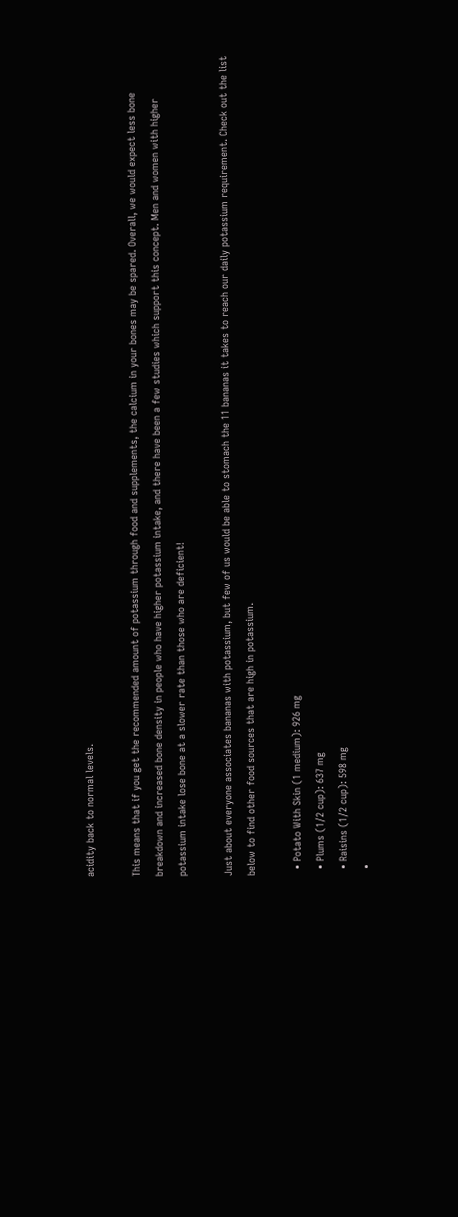acidity back to normal levels.

This means that if you get the recommended amount of potassium through food and supplements, the calcium in your bones may be spared. Overall, we would expect less bone breakdown and increased bone density in people who have higher potassium intake, and there have been a few studies which support this concept. Men and women with higher potassium intake lose bone at a slower rate than those who are deficient!

Just about everyone associates bananas with potassium, but few of us would be able to stomach the 11 bananas it takes to reach our daily potassium requirement. Check out the list below to find other food sources that are high in potassium.

  • Potato With Skin (1 medium): 926 mg
  • Plums (1/2 cup): 637 mg
  • Raisins (1/2 cup): 598 mg
  •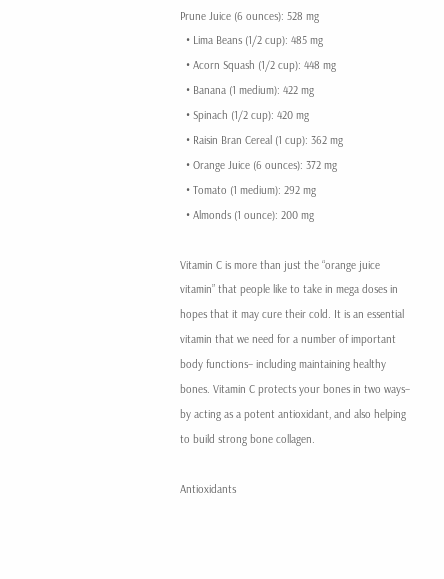Prune Juice (6 ounces): 528 mg
  • Lima Beans (1/2 cup): 485 mg
  • Acorn Squash (1/2 cup): 448 mg
  • Banana (1 medium): 422 mg
  • Spinach (1/2 cup): 420 mg
  • Raisin Bran Cereal (1 cup): 362 mg
  • Orange Juice (6 ounces): 372 mg
  • Tomato (1 medium): 292 mg
  • Almonds (1 ounce): 200 mg

Vitamin C is more than just the “orange juice vitamin” that people like to take in mega doses in hopes that it may cure their cold. It is an essential vitamin that we need for a number of important body functions– including maintaining healthy bones. Vitamin C protects your bones in two ways– by acting as a potent antioxidant, and also helping to build strong bone collagen.

Antioxidants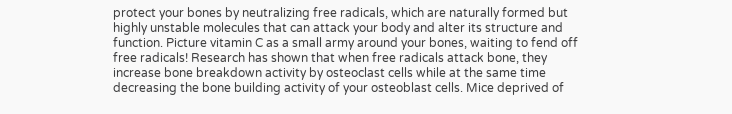protect your bones by neutralizing free radicals, which are naturally formed but highly unstable molecules that can attack your body and alter its structure and function. Picture vitamin C as a small army around your bones, waiting to fend off free radicals! Research has shown that when free radicals attack bone, they increase bone breakdown activity by osteoclast cells while at the same time decreasing the bone building activity of your osteoblast cells. Mice deprived of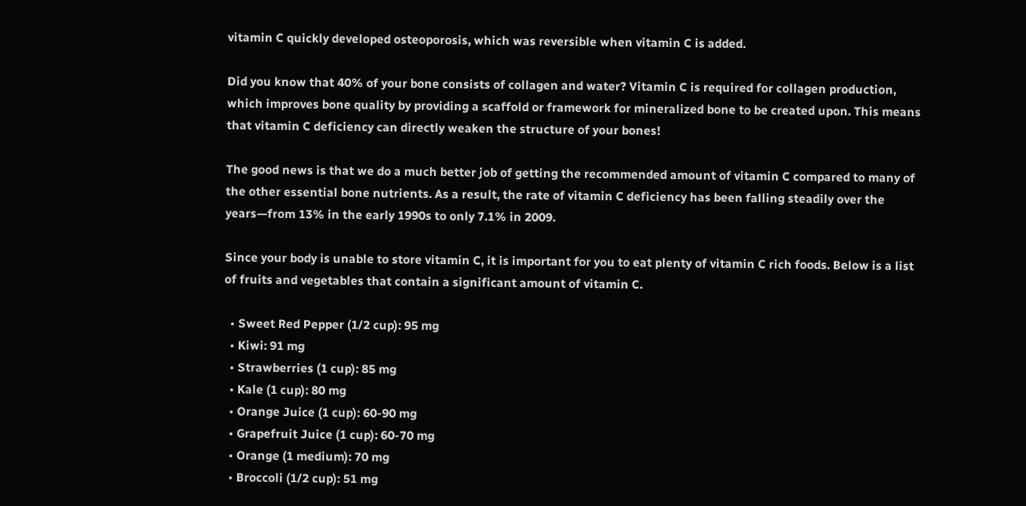vitamin C quickly developed osteoporosis, which was reversible when vitamin C is added.

Did you know that 40% of your bone consists of collagen and water? Vitamin C is required for collagen production, which improves bone quality by providing a scaffold or framework for mineralized bone to be created upon. This means that vitamin C deficiency can directly weaken the structure of your bones!

The good news is that we do a much better job of getting the recommended amount of vitamin C compared to many of the other essential bone nutrients. As a result, the rate of vitamin C deficiency has been falling steadily over the years—from 13% in the early 1990s to only 7.1% in 2009.

Since your body is unable to store vitamin C, it is important for you to eat plenty of vitamin C rich foods. Below is a list of fruits and vegetables that contain a significant amount of vitamin C.

  • Sweet Red Pepper (1/2 cup): 95 mg
  • Kiwi: 91 mg
  • Strawberries (1 cup): 85 mg
  • Kale (1 cup): 80 mg
  • Orange Juice (1 cup): 60-90 mg
  • Grapefruit Juice (1 cup): 60-70 mg
  • Orange (1 medium): 70 mg
  • Broccoli (1/2 cup): 51 mg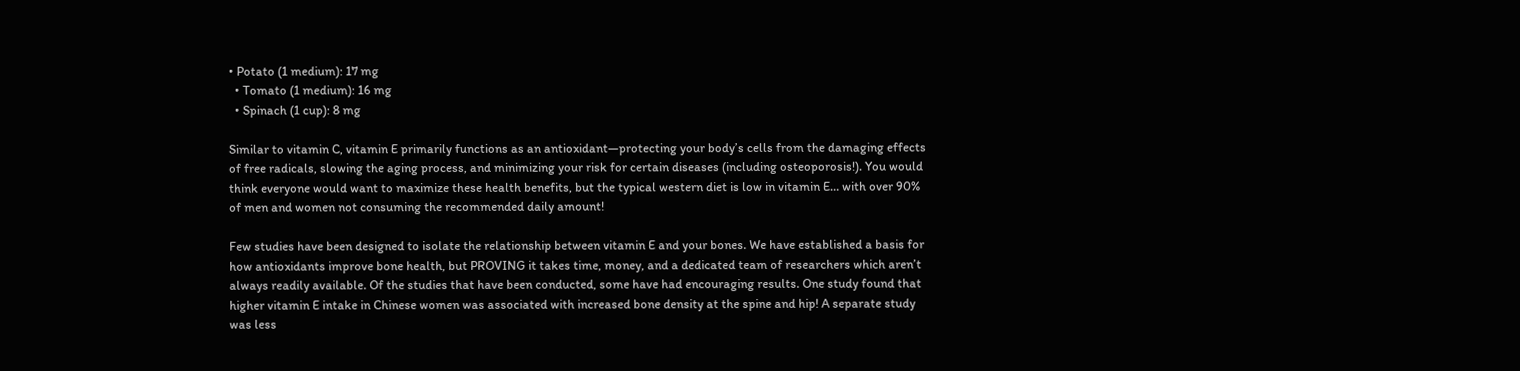• Potato (1 medium): 17 mg
  • Tomato (1 medium): 16 mg
  • Spinach (1 cup): 8 mg

Similar to vitamin C, vitamin E primarily functions as an antioxidant—protecting your body’s cells from the damaging effects of free radicals, slowing the aging process, and minimizing your risk for certain diseases (including osteoporosis!). You would think everyone would want to maximize these health benefits, but the typical western diet is low in vitamin E… with over 90% of men and women not consuming the recommended daily amount!

Few studies have been designed to isolate the relationship between vitamin E and your bones. We have established a basis for how antioxidants improve bone health, but PROVING it takes time, money, and a dedicated team of researchers which aren’t always readily available. Of the studies that have been conducted, some have had encouraging results. One study found that higher vitamin E intake in Chinese women was associated with increased bone density at the spine and hip! A separate study was less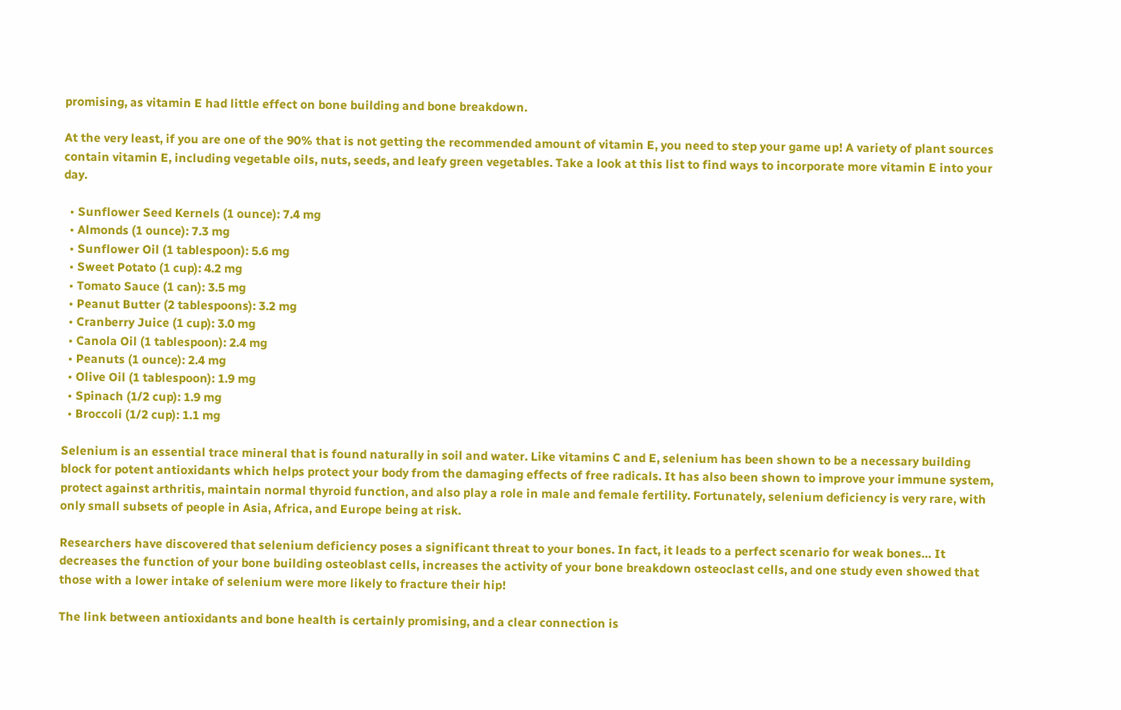promising, as vitamin E had little effect on bone building and bone breakdown.

At the very least, if you are one of the 90% that is not getting the recommended amount of vitamin E, you need to step your game up! A variety of plant sources contain vitamin E, including vegetable oils, nuts, seeds, and leafy green vegetables. Take a look at this list to find ways to incorporate more vitamin E into your day.

  • Sunflower Seed Kernels (1 ounce): 7.4 mg
  • Almonds (1 ounce): 7.3 mg
  • Sunflower Oil (1 tablespoon): 5.6 mg
  • Sweet Potato (1 cup): 4.2 mg
  • Tomato Sauce (1 can): 3.5 mg
  • Peanut Butter (2 tablespoons): 3.2 mg
  • Cranberry Juice (1 cup): 3.0 mg
  • Canola Oil (1 tablespoon): 2.4 mg
  • Peanuts (1 ounce): 2.4 mg
  • Olive Oil (1 tablespoon): 1.9 mg
  • Spinach (1/2 cup): 1.9 mg
  • Broccoli (1/2 cup): 1.1 mg

Selenium is an essential trace mineral that is found naturally in soil and water. Like vitamins C and E, selenium has been shown to be a necessary building block for potent antioxidants which helps protect your body from the damaging effects of free radicals. It has also been shown to improve your immune system, protect against arthritis, maintain normal thyroid function, and also play a role in male and female fertility. Fortunately, selenium deficiency is very rare, with only small subsets of people in Asia, Africa, and Europe being at risk.

Researchers have discovered that selenium deficiency poses a significant threat to your bones. In fact, it leads to a perfect scenario for weak bones… It decreases the function of your bone building osteoblast cells, increases the activity of your bone breakdown osteoclast cells, and one study even showed that those with a lower intake of selenium were more likely to fracture their hip!

The link between antioxidants and bone health is certainly promising, and a clear connection is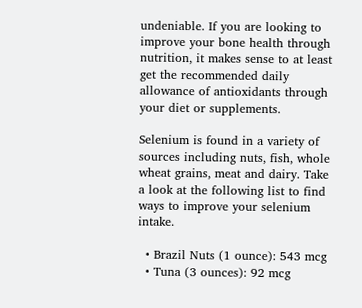undeniable. If you are looking to improve your bone health through nutrition, it makes sense to at least get the recommended daily allowance of antioxidants through your diet or supplements.

Selenium is found in a variety of sources including nuts, fish, whole wheat grains, meat and dairy. Take a look at the following list to find ways to improve your selenium intake.

  • Brazil Nuts (1 ounce): 543 mcg
  • Tuna (3 ounces): 92 mcg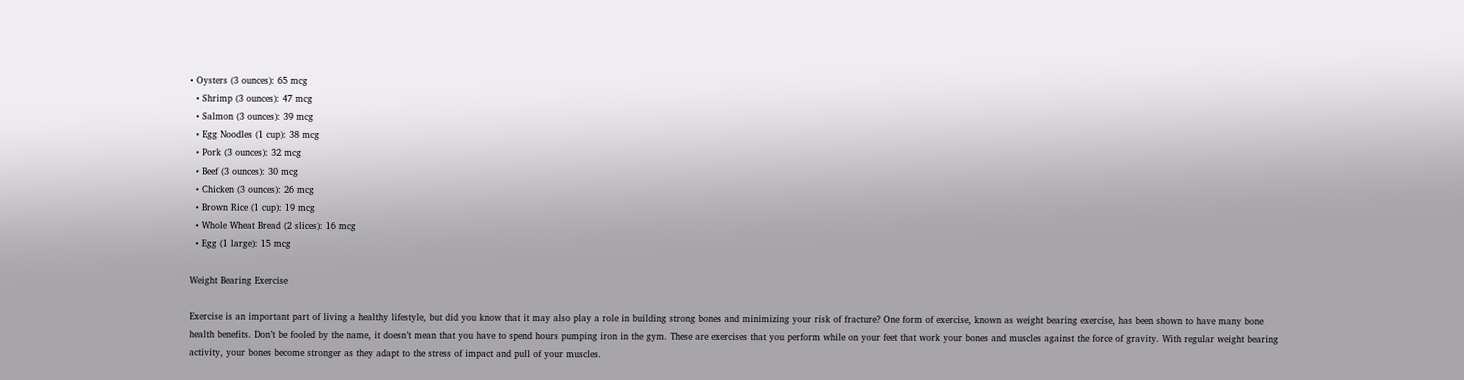• Oysters (3 ounces): 65 mcg
  • Shrimp (3 ounces): 47 mcg
  • Salmon (3 ounces): 39 mcg
  • Egg Noodles (1 cup): 38 mcg
  • Pork (3 ounces): 32 mcg
  • Beef (3 ounces): 30 mcg
  • Chicken (3 ounces): 26 mcg
  • Brown Rice (1 cup): 19 mcg
  • Whole Wheat Bread (2 slices): 16 mcg
  • Egg (1 large): 15 mcg

Weight Bearing Exercise

Exercise is an important part of living a healthy lifestyle, but did you know that it may also play a role in building strong bones and minimizing your risk of fracture? One form of exercise, known as weight bearing exercise, has been shown to have many bone health benefits. Don’t be fooled by the name, it doesn’t mean that you have to spend hours pumping iron in the gym. These are exercises that you perform while on your feet that work your bones and muscles against the force of gravity. With regular weight bearing activity, your bones become stronger as they adapt to the stress of impact and pull of your muscles.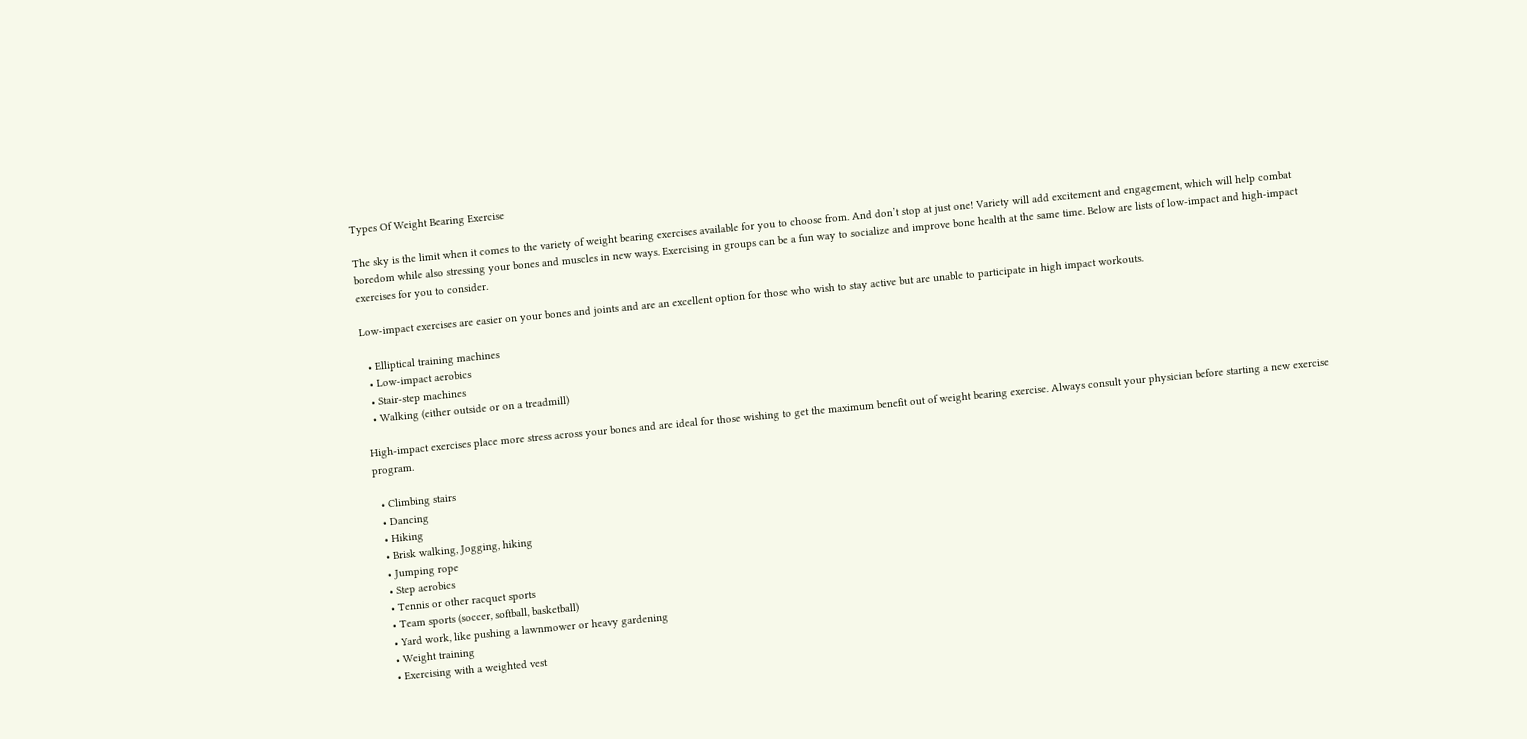Types Of Weight Bearing Exercise

The sky is the limit when it comes to the variety of weight bearing exercises available for you to choose from. And don’t stop at just one! Variety will add excitement and engagement, which will help combat boredom while also stressing your bones and muscles in new ways. Exercising in groups can be a fun way to socialize and improve bone health at the same time. Below are lists of low-impact and high-impact exercises for you to consider.

Low-impact exercises are easier on your bones and joints and are an excellent option for those who wish to stay active but are unable to participate in high impact workouts.

  • Elliptical training machines
  • Low-impact aerobics
  • Stair-step machines
  • Walking (either outside or on a treadmill)

High-impact exercises place more stress across your bones and are ideal for those wishing to get the maximum benefit out of weight bearing exercise. Always consult your physician before starting a new exercise program.

  • Climbing stairs
  • Dancing
  • Hiking
  • Brisk walking, Jogging, hiking
  • Jumping rope
  • Step aerobics
  • Tennis or other racquet sports
  • Team sports (soccer, softball, basketball)
  • Yard work, like pushing a lawnmower or heavy gardening
  • Weight training
  • Exercising with a weighted vest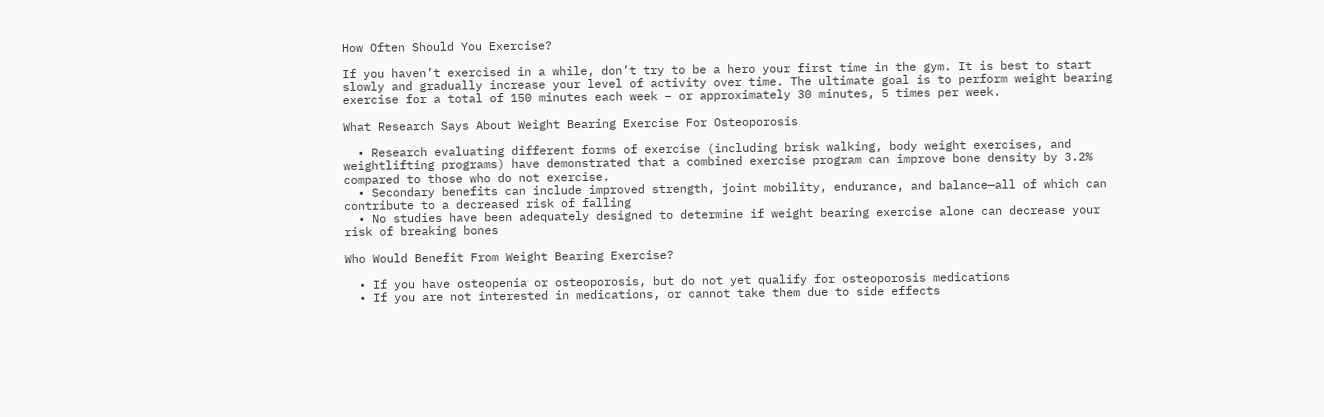How Often Should You Exercise?

If you haven’t exercised in a while, don’t try to be a hero your first time in the gym. It is best to start slowly and gradually increase your level of activity over time. The ultimate goal is to perform weight bearing exercise for a total of 150 minutes each week – or approximately 30 minutes, 5 times per week.

What Research Says About Weight Bearing Exercise For Osteoporosis

  • Research evaluating different forms of exercise (including brisk walking, body weight exercises, and weightlifting programs) have demonstrated that a combined exercise program can improve bone density by 3.2% compared to those who do not exercise.
  • Secondary benefits can include improved strength, joint mobility, endurance, and balance—all of which can contribute to a decreased risk of falling
  • No studies have been adequately designed to determine if weight bearing exercise alone can decrease your risk of breaking bones

Who Would Benefit From Weight Bearing Exercise?

  • If you have osteopenia or osteoporosis, but do not yet qualify for osteoporosis medications
  • If you are not interested in medications, or cannot take them due to side effects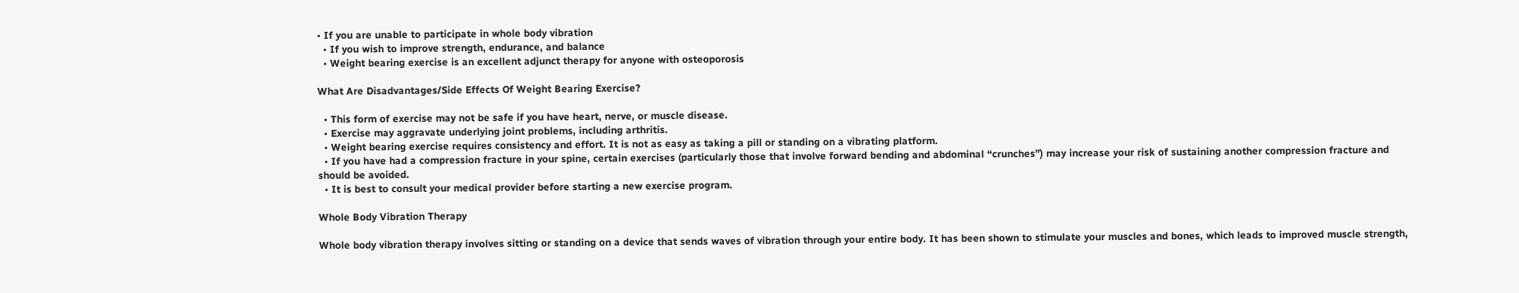• If you are unable to participate in whole body vibration
  • If you wish to improve strength, endurance, and balance
  • Weight bearing exercise is an excellent adjunct therapy for anyone with osteoporosis

What Are Disadvantages/Side Effects Of Weight Bearing Exercise?

  • This form of exercise may not be safe if you have heart, nerve, or muscle disease.
  • Exercise may aggravate underlying joint problems, including arthritis.
  • Weight bearing exercise requires consistency and effort. It is not as easy as taking a pill or standing on a vibrating platform.
  • If you have had a compression fracture in your spine, certain exercises (particularly those that involve forward bending and abdominal “crunches”) may increase your risk of sustaining another compression fracture and should be avoided.
  • It is best to consult your medical provider before starting a new exercise program.

Whole Body Vibration Therapy

Whole body vibration therapy involves sitting or standing on a device that sends waves of vibration through your entire body. It has been shown to stimulate your muscles and bones, which leads to improved muscle strength,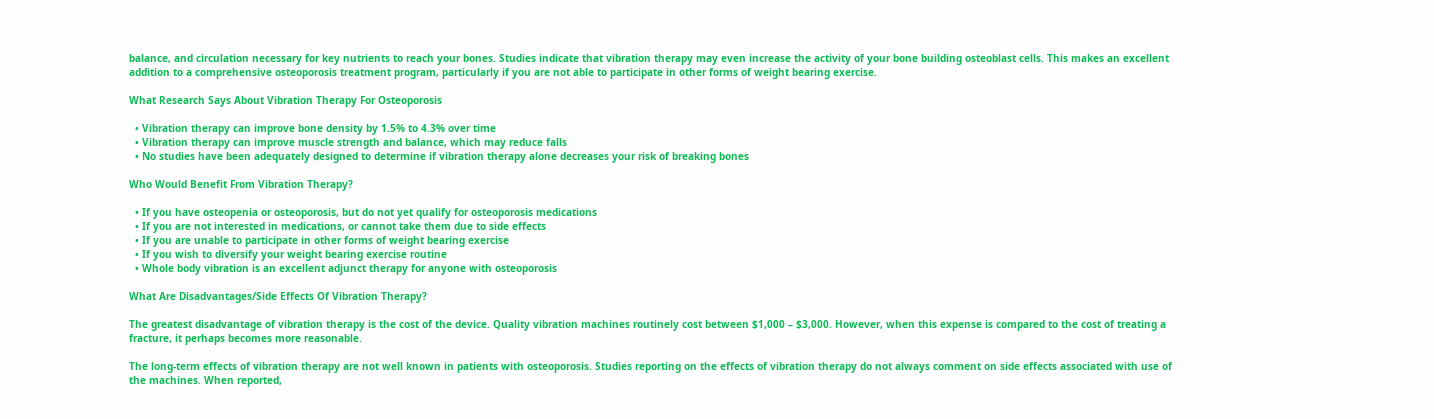balance, and circulation necessary for key nutrients to reach your bones. Studies indicate that vibration therapy may even increase the activity of your bone building osteoblast cells. This makes an excellent addition to a comprehensive osteoporosis treatment program, particularly if you are not able to participate in other forms of weight bearing exercise.

What Research Says About Vibration Therapy For Osteoporosis

  • Vibration therapy can improve bone density by 1.5% to 4.3% over time
  • Vibration therapy can improve muscle strength and balance, which may reduce falls
  • No studies have been adequately designed to determine if vibration therapy alone decreases your risk of breaking bones

Who Would Benefit From Vibration Therapy?

  • If you have osteopenia or osteoporosis, but do not yet qualify for osteoporosis medications
  • If you are not interested in medications, or cannot take them due to side effects
  • If you are unable to participate in other forms of weight bearing exercise
  • If you wish to diversify your weight bearing exercise routine
  • Whole body vibration is an excellent adjunct therapy for anyone with osteoporosis

What Are Disadvantages/Side Effects Of Vibration Therapy?

The greatest disadvantage of vibration therapy is the cost of the device. Quality vibration machines routinely cost between $1,000 – $3,000. However, when this expense is compared to the cost of treating a fracture, it perhaps becomes more reasonable.

The long-term effects of vibration therapy are not well known in patients with osteoporosis. Studies reporting on the effects of vibration therapy do not always comment on side effects associated with use of the machines. When reported,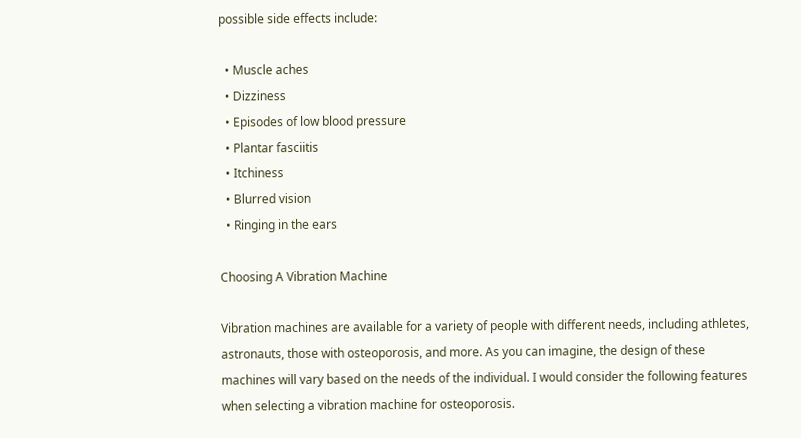possible side effects include:

  • Muscle aches
  • Dizziness
  • Episodes of low blood pressure
  • Plantar fasciitis
  • Itchiness
  • Blurred vision
  • Ringing in the ears

Choosing A Vibration Machine

Vibration machines are available for a variety of people with different needs, including athletes, astronauts, those with osteoporosis, and more. As you can imagine, the design of these machines will vary based on the needs of the individual. I would consider the following features when selecting a vibration machine for osteoporosis.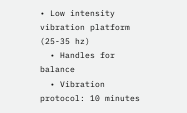• Low intensity vibration platform (25-35 hz)
  • Handles for balance
  • Vibration protocol: 10 minutes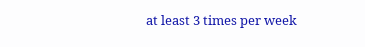at least 3 times per week